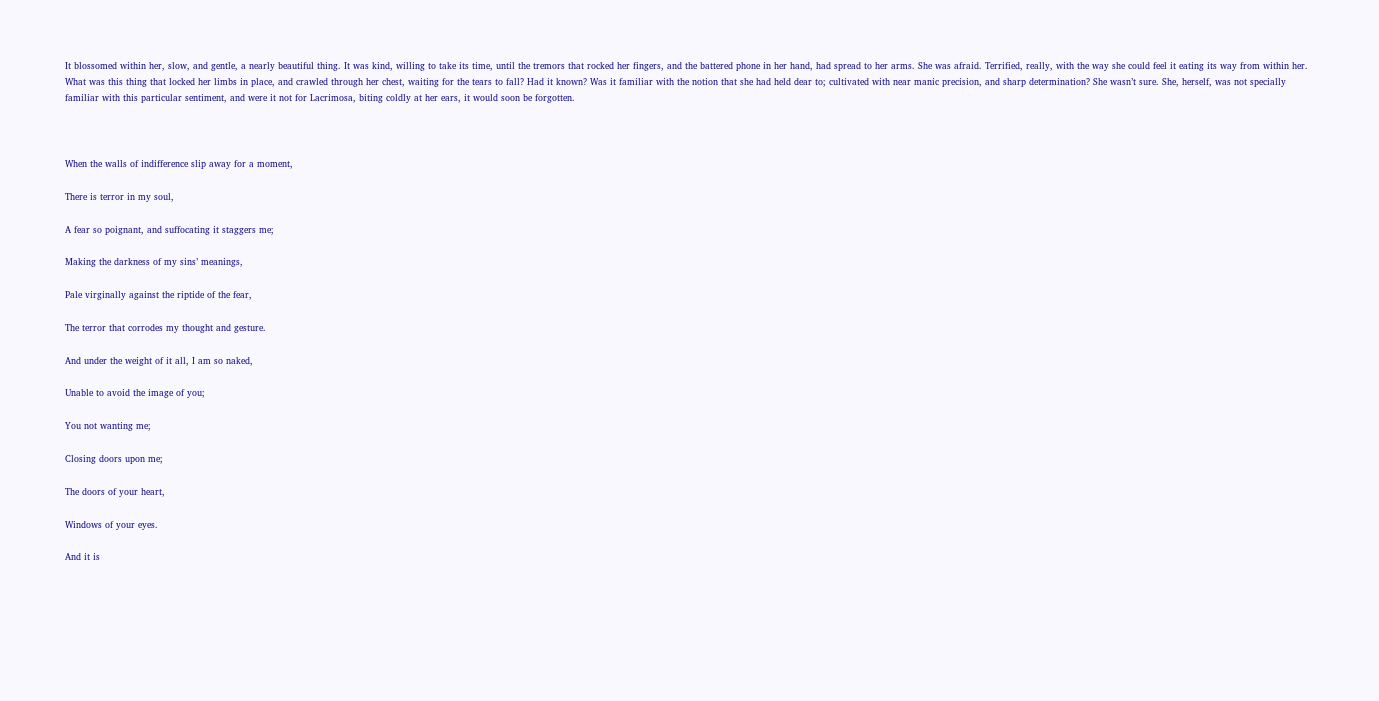It blossomed within her, slow, and gentle, a nearly beautiful thing. It was kind, willing to take its time, until the tremors that rocked her fingers, and the battered phone in her hand, had spread to her arms. She was afraid. Terrified, really, with the way she could feel it eating its way from within her. What was this thing that locked her limbs in place, and crawled through her chest, waiting for the tears to fall? Had it known? Was it familiar with the notion that she had held dear to; cultivated with near manic precision, and sharp determination? She wasn’t sure. She, herself, was not specially familiar with this particular sentiment, and were it not for Lacrimosa, biting coldly at her ears, it would soon be forgotten.



When the walls of indifference slip away for a moment,

There is terror in my soul,

A fear so poignant, and suffocating it staggers me;

Making the darkness of my sins’ meanings,

Pale virginally against the riptide of the fear,

The terror that corrodes my thought and gesture.

And under the weight of it all, I am so naked,

Unable to avoid the image of you;

You not wanting me;

Closing doors upon me;

The doors of your heart,

Windows of your eyes.

And it is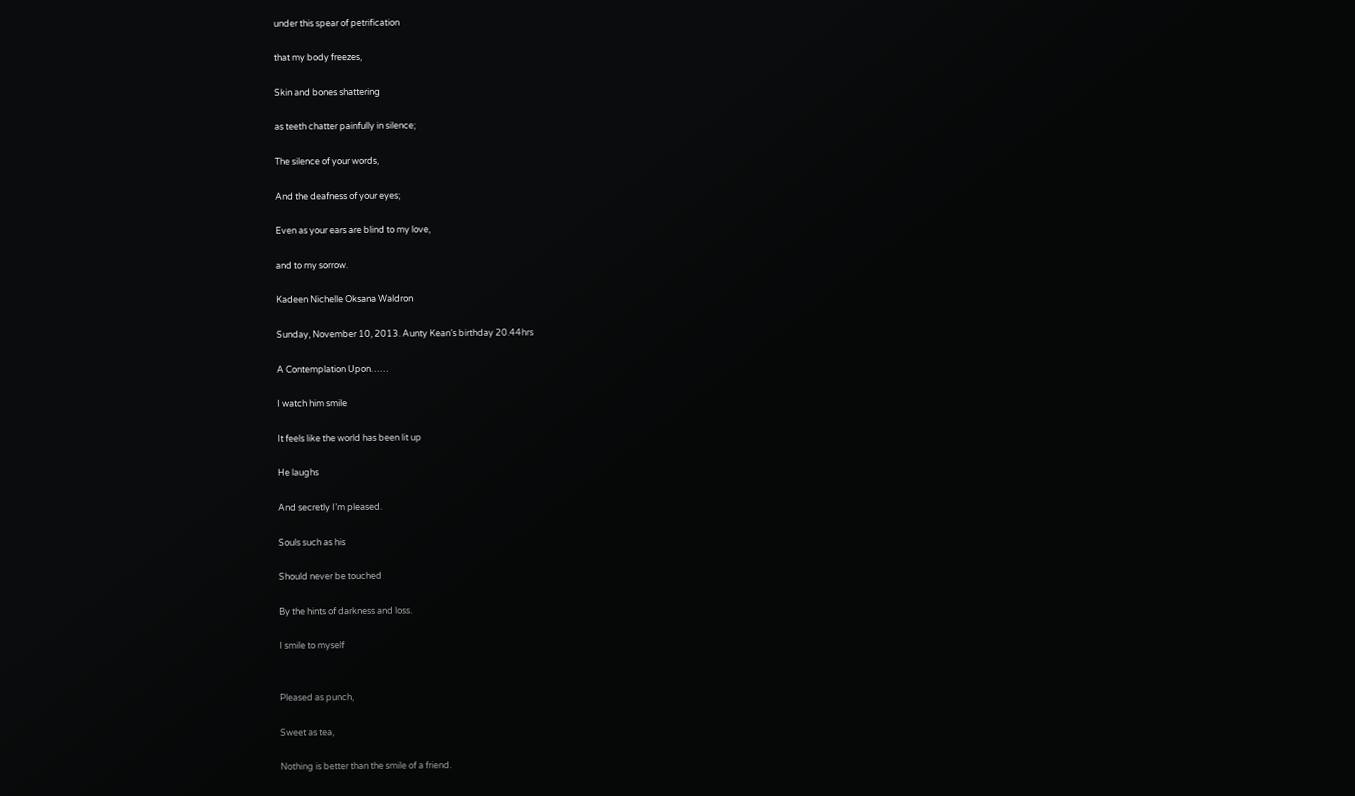under this spear of petrification

that my body freezes,

Skin and bones shattering

as teeth chatter painfully in silence;

The silence of your words,

And the deafness of your eyes;

Even as your ears are blind to my love,

and to my sorrow.

Kadeen Nichelle Oksana Waldron

Sunday, November 10, 2013. Aunty Kean’s birthday 20.44hrs

A Contemplation Upon……

I watch him smile

It feels like the world has been lit up

He laughs

And secretly I’m pleased.

Souls such as his

Should never be touched

By the hints of darkness and loss.

I smile to myself


Pleased as punch,

Sweet as tea,

Nothing is better than the smile of a friend.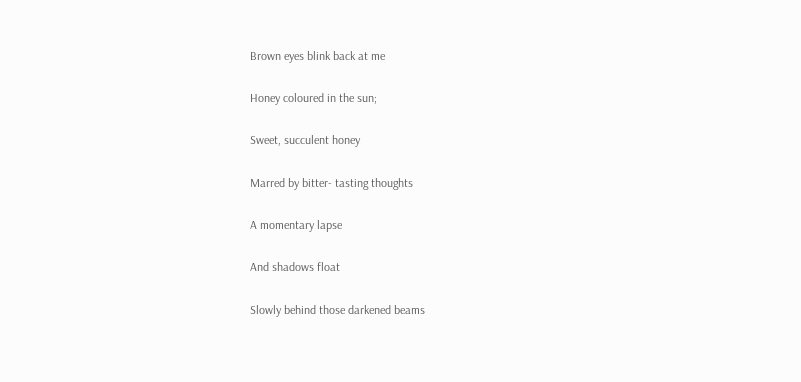Brown eyes blink back at me

Honey coloured in the sun;

Sweet, succulent honey

Marred by bitter- tasting thoughts

A momentary lapse

And shadows float

Slowly behind those darkened beams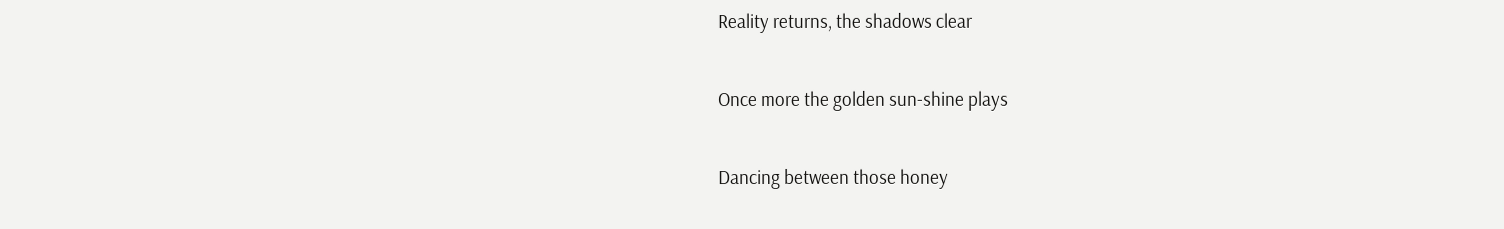Reality returns, the shadows clear

Once more the golden sun-shine plays

Dancing between those honey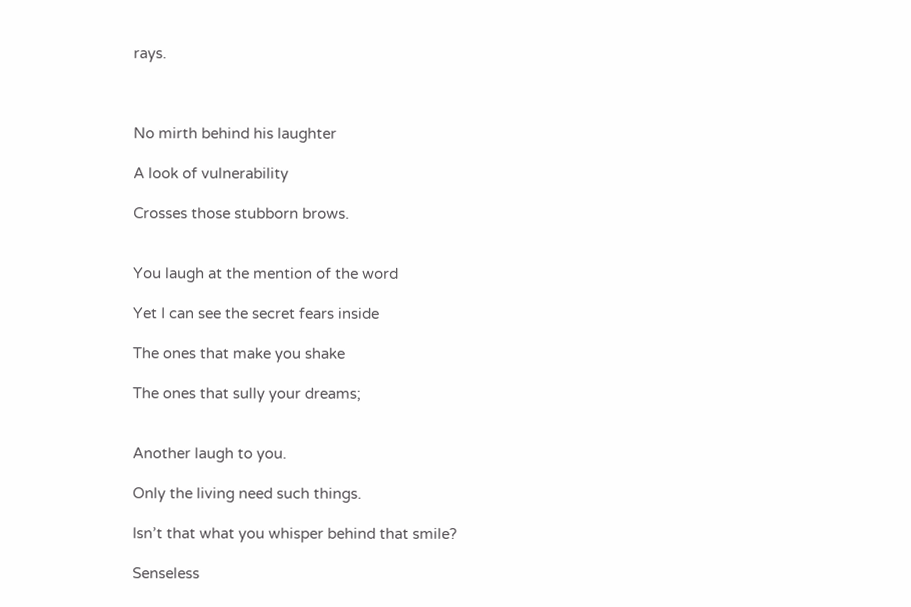rays.



No mirth behind his laughter

A look of vulnerability

Crosses those stubborn brows.


You laugh at the mention of the word

Yet I can see the secret fears inside

The ones that make you shake

The ones that sully your dreams;


Another laugh to you.

Only the living need such things.

Isn’t that what you whisper behind that smile?

Senseless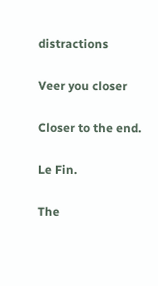distractions

Veer you closer

Closer to the end.

Le Fin.

The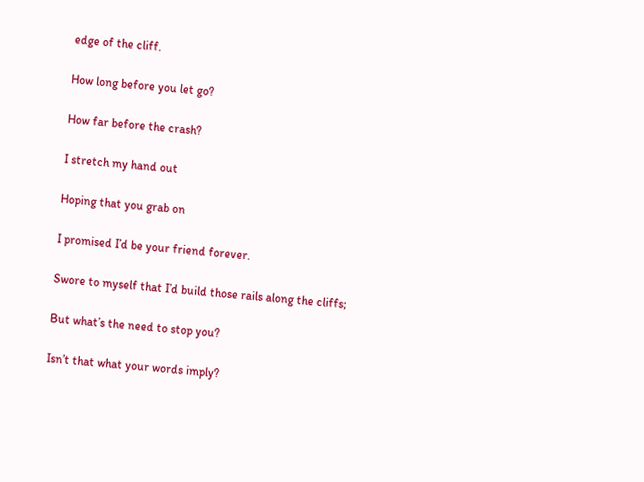edge of the cliff.

How long before you let go?

How far before the crash?

I stretch my hand out

Hoping that you grab on

I promised I’d be your friend forever.

Swore to myself that I’d build those rails along the cliffs;

But what’s the need to stop you?

Isn’t that what your words imply?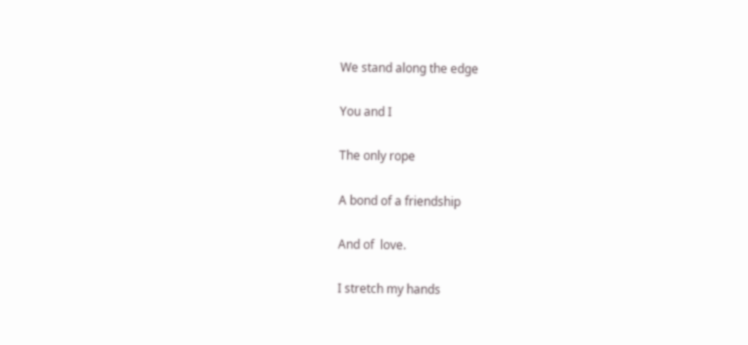We stand along the edge

You and I

The only rope

A bond of a friendship

And of  love.

I stretch my hands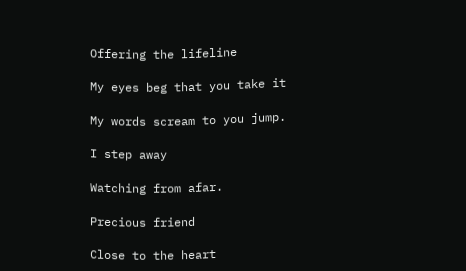Offering the lifeline

My eyes beg that you take it

My words scream to you jump.

I step away

Watching from afar.

Precious friend

Close to the heart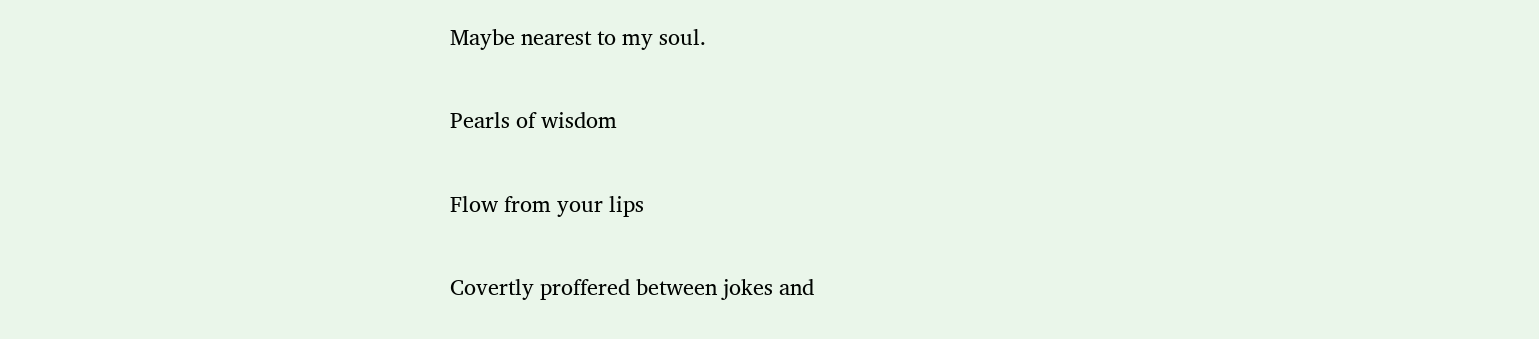Maybe nearest to my soul.

Pearls of wisdom

Flow from your lips

Covertly proffered between jokes and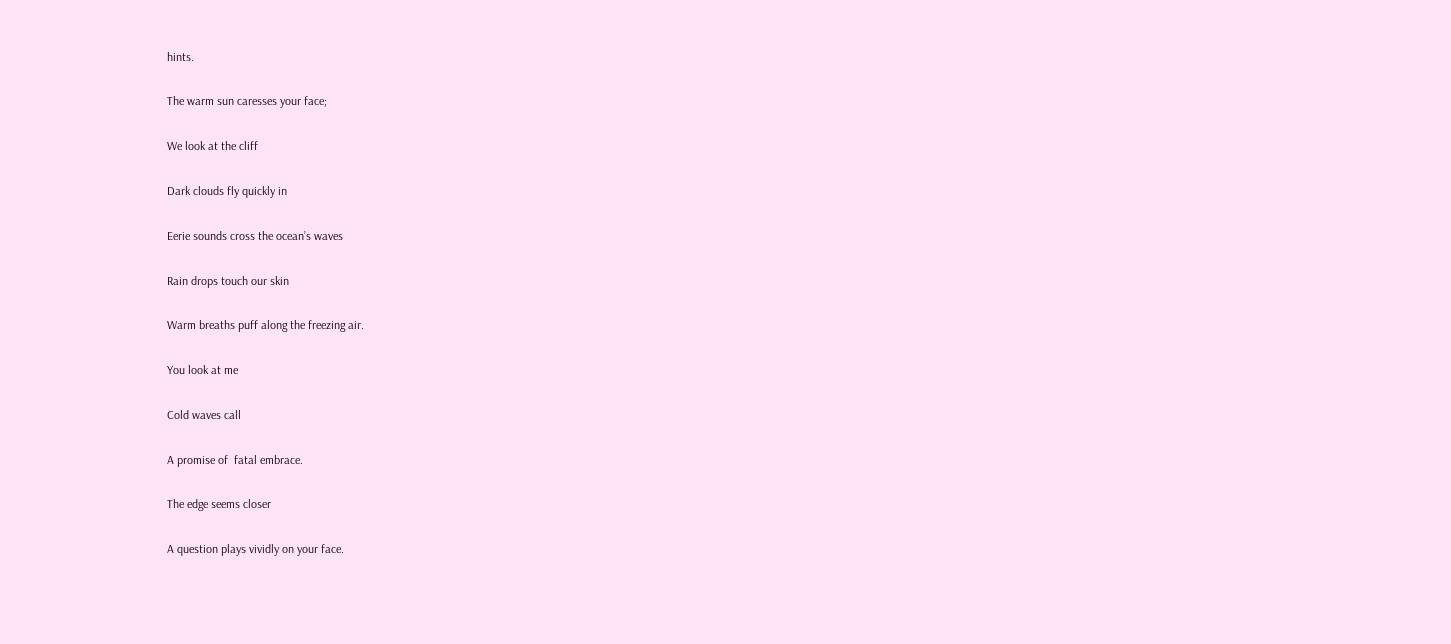hints.

The warm sun caresses your face;

We look at the cliff

Dark clouds fly quickly in

Eerie sounds cross the ocean’s waves

Rain drops touch our skin

Warm breaths puff along the freezing air.

You look at me

Cold waves call

A promise of  fatal embrace.

The edge seems closer

A question plays vividly on your face.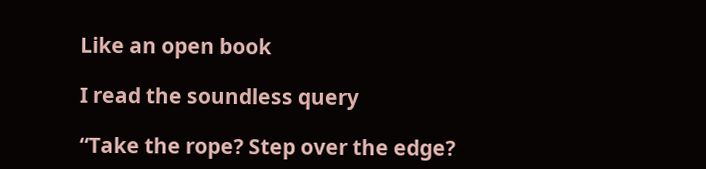Like an open book

I read the soundless query

“Take the rope? Step over the edge?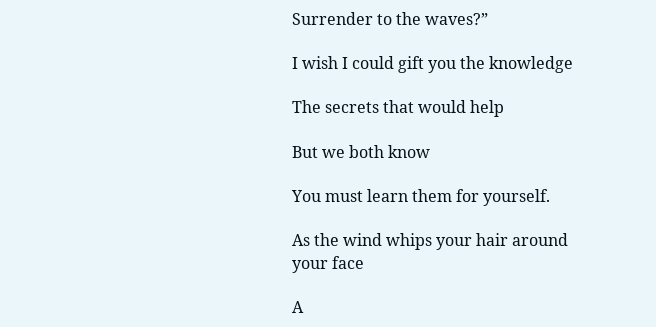Surrender to the waves?”

I wish I could gift you the knowledge

The secrets that would help

But we both know

You must learn them for yourself.

As the wind whips your hair around your face

A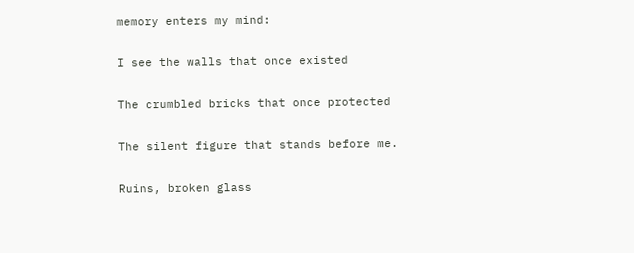memory enters my mind:

I see the walls that once existed

The crumbled bricks that once protected

The silent figure that stands before me.

Ruins, broken glass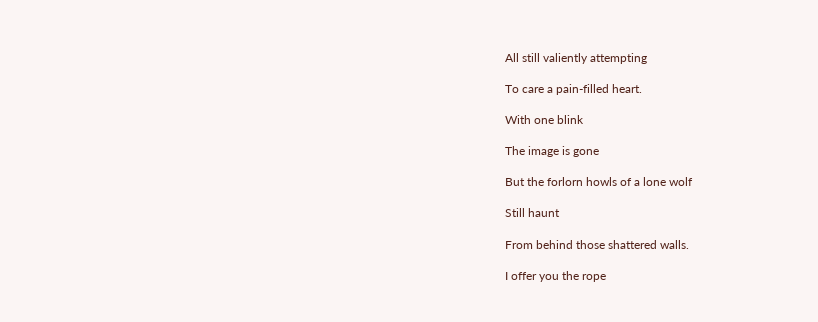All still valiently attempting

To care a pain-filled heart.

With one blink

The image is gone

But the forlorn howls of a lone wolf

Still haunt

From behind those shattered walls.

I offer you the rope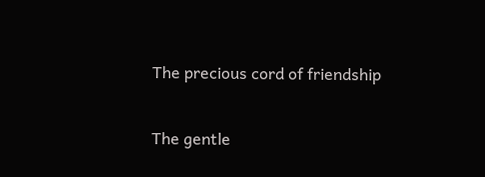The precious cord of friendship

The gentle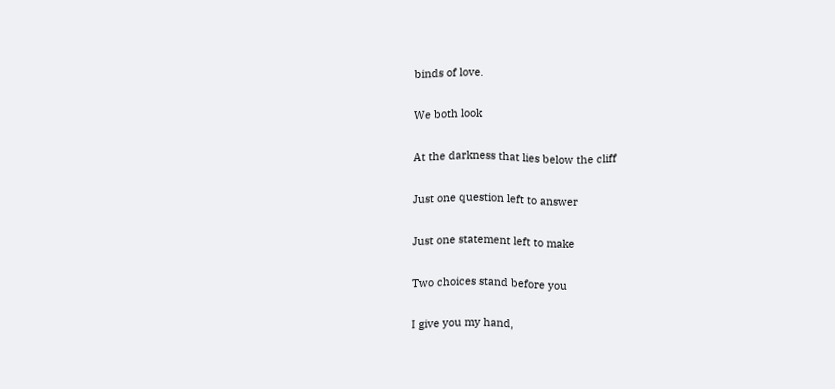binds of love.

We both look

At the darkness that lies below the cliff

Just one question left to answer

Just one statement left to make

Two choices stand before you

I give you my hand,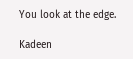You look at the edge.

Kadeen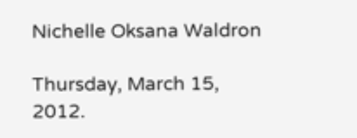Nichelle Oksana Waldron

Thursday, March 15, 2012.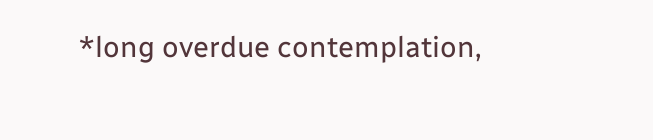*long overdue contemplation,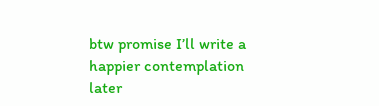btw promise I’ll write a happier contemplation later